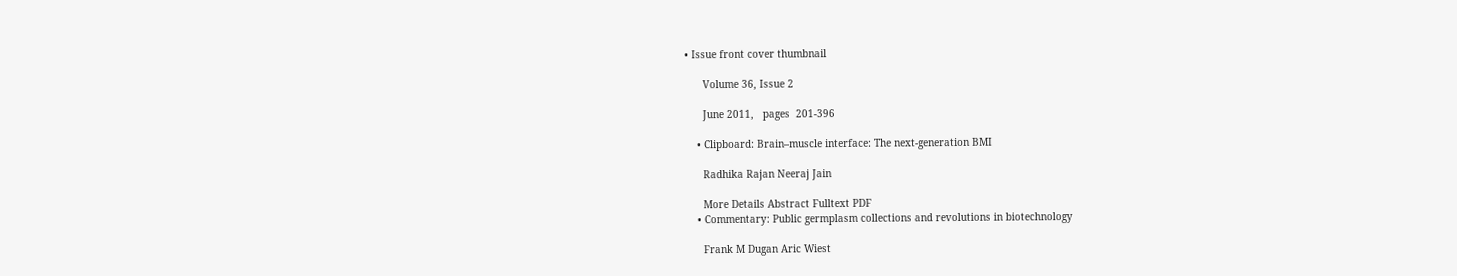• Issue front cover thumbnail

      Volume 36, Issue 2

      June 2011,   pages  201-396

    • Clipboard: Brain–muscle interface: The next-generation BMI

      Radhika Rajan Neeraj Jain

      More Details Abstract Fulltext PDF
    • Commentary: Public germplasm collections and revolutions in biotechnology

      Frank M Dugan Aric Wiest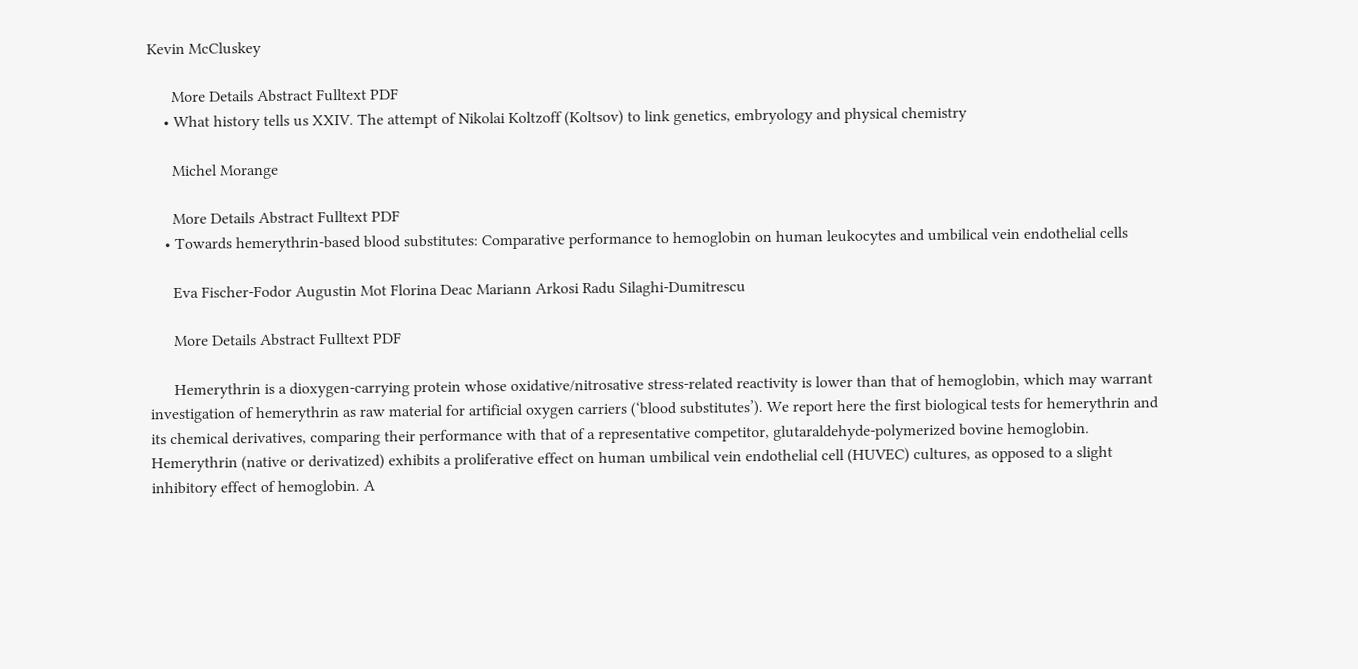Kevin McCluskey

      More Details Abstract Fulltext PDF
    • What history tells us XXIV. The attempt of Nikolai Koltzoff (Koltsov) to link genetics, embryology and physical chemistry

      Michel Morange

      More Details Abstract Fulltext PDF
    • Towards hemerythrin-based blood substitutes: Comparative performance to hemoglobin on human leukocytes and umbilical vein endothelial cells

      Eva Fischer-Fodor Augustin Mot Florina Deac Mariann Arkosi Radu Silaghi-Dumitrescu

      More Details Abstract Fulltext PDF

      Hemerythrin is a dioxygen-carrying protein whose oxidative/nitrosative stress-related reactivity is lower than that of hemoglobin, which may warrant investigation of hemerythrin as raw material for artificial oxygen carriers (‘blood substitutes’). We report here the first biological tests for hemerythrin and its chemical derivatives, comparing their performance with that of a representative competitor, glutaraldehyde-polymerized bovine hemoglobin. Hemerythrin (native or derivatized) exhibits a proliferative effect on human umbilical vein endothelial cell (HUVEC) cultures, as opposed to a slight inhibitory effect of hemoglobin. A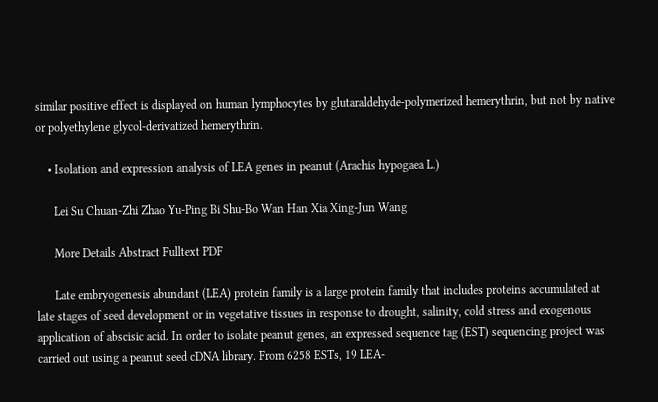similar positive effect is displayed on human lymphocytes by glutaraldehyde-polymerized hemerythrin, but not by native or polyethylene glycol-derivatized hemerythrin.

    • Isolation and expression analysis of LEA genes in peanut (Arachis hypogaea L.)

      Lei Su Chuan-Zhi Zhao Yu-Ping Bi Shu-Bo Wan Han Xia Xing-Jun Wang

      More Details Abstract Fulltext PDF

      Late embryogenesis abundant (LEA) protein family is a large protein family that includes proteins accumulated at late stages of seed development or in vegetative tissues in response to drought, salinity, cold stress and exogenous application of abscisic acid. In order to isolate peanut genes, an expressed sequence tag (EST) sequencing project was carried out using a peanut seed cDNA library. From 6258 ESTs, 19 LEA-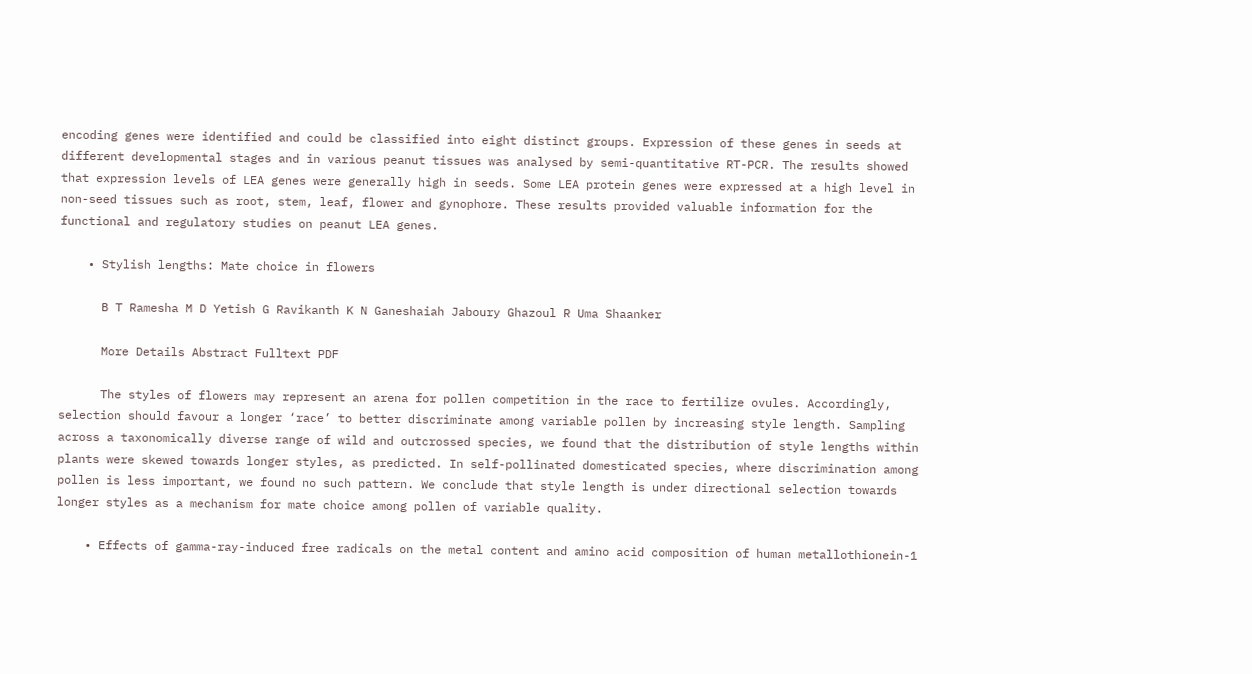encoding genes were identified and could be classified into eight distinct groups. Expression of these genes in seeds at different developmental stages and in various peanut tissues was analysed by semi-quantitative RT-PCR. The results showed that expression levels of LEA genes were generally high in seeds. Some LEA protein genes were expressed at a high level in non-seed tissues such as root, stem, leaf, flower and gynophore. These results provided valuable information for the functional and regulatory studies on peanut LEA genes.

    • Stylish lengths: Mate choice in flowers

      B T Ramesha M D Yetish G Ravikanth K N Ganeshaiah Jaboury Ghazoul R Uma Shaanker

      More Details Abstract Fulltext PDF

      The styles of flowers may represent an arena for pollen competition in the race to fertilize ovules. Accordingly, selection should favour a longer ‘race’ to better discriminate among variable pollen by increasing style length. Sampling across a taxonomically diverse range of wild and outcrossed species, we found that the distribution of style lengths within plants were skewed towards longer styles, as predicted. In self-pollinated domesticated species, where discrimination among pollen is less important, we found no such pattern. We conclude that style length is under directional selection towards longer styles as a mechanism for mate choice among pollen of variable quality.

    • Effects of gamma-ray-induced free radicals on the metal content and amino acid composition of human metallothionein-1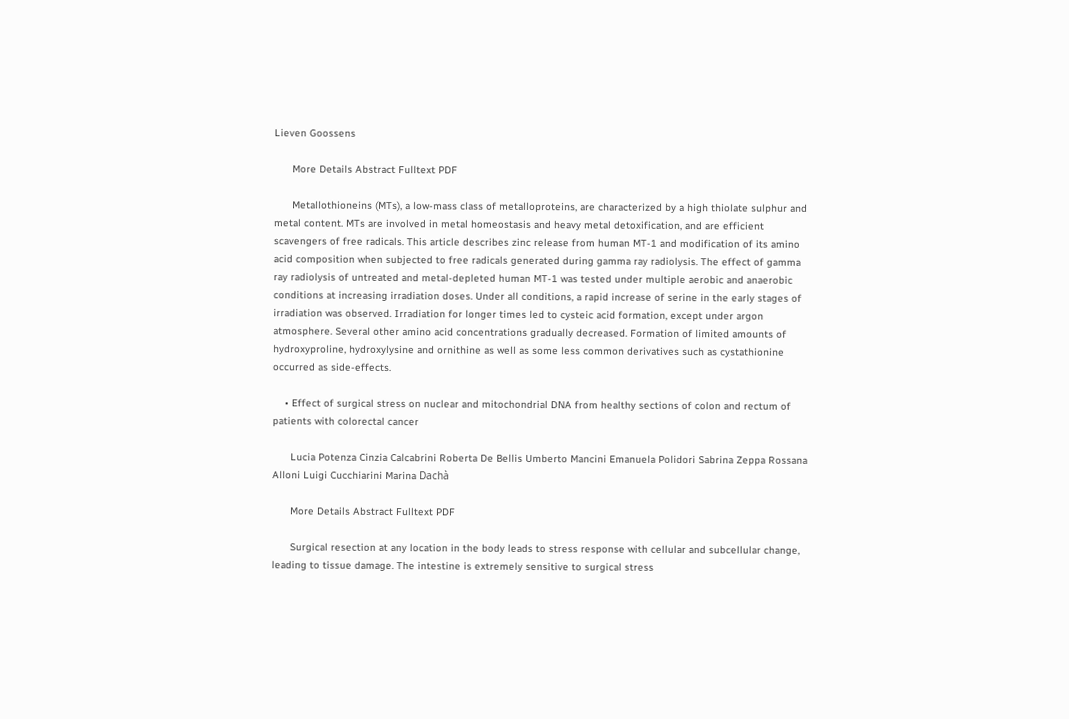Lieven Goossens

      More Details Abstract Fulltext PDF

      Metallothioneins (MTs), a low-mass class of metalloproteins, are characterized by a high thiolate sulphur and metal content. MTs are involved in metal homeostasis and heavy metal detoxification, and are efficient scavengers of free radicals. This article describes zinc release from human MT-1 and modification of its amino acid composition when subjected to free radicals generated during gamma ray radiolysis. The effect of gamma ray radiolysis of untreated and metal-depleted human MT-1 was tested under multiple aerobic and anaerobic conditions at increasing irradiation doses. Under all conditions, a rapid increase of serine in the early stages of irradiation was observed. Irradiation for longer times led to cysteic acid formation, except under argon atmosphere. Several other amino acid concentrations gradually decreased. Formation of limited amounts of hydroxyproline, hydroxylysine and ornithine as well as some less common derivatives such as cystathionine occurred as side-effects.

    • Effect of surgical stress on nuclear and mitochondrial DNA from healthy sections of colon and rectum of patients with colorectal cancer

      Lucia Potenza Cinzia Calcabrini Roberta De Bellis Umberto Mancini Emanuela Polidori Sabrina Zeppa Rossana Alloni Luigi Cucchiarini Marina Dachà

      More Details Abstract Fulltext PDF

      Surgical resection at any location in the body leads to stress response with cellular and subcellular change, leading to tissue damage. The intestine is extremely sensitive to surgical stress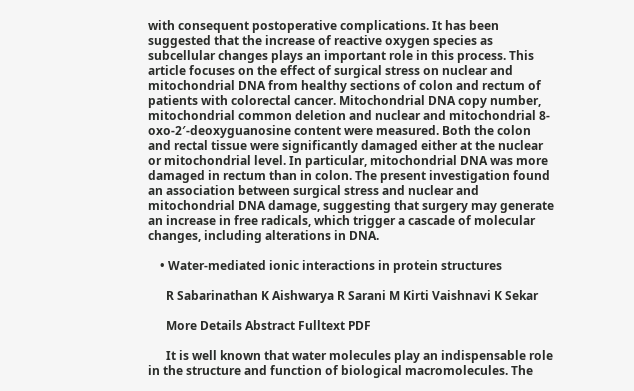with consequent postoperative complications. It has been suggested that the increase of reactive oxygen species as subcellular changes plays an important role in this process. This article focuses on the effect of surgical stress on nuclear and mitochondrial DNA from healthy sections of colon and rectum of patients with colorectal cancer. Mitochondrial DNA copy number, mitochondrial common deletion and nuclear and mitochondrial 8-oxo-2′-deoxyguanosine content were measured. Both the colon and rectal tissue were significantly damaged either at the nuclear or mitochondrial level. In particular, mitochondrial DNA was more damaged in rectum than in colon. The present investigation found an association between surgical stress and nuclear and mitochondrial DNA damage, suggesting that surgery may generate an increase in free radicals, which trigger a cascade of molecular changes, including alterations in DNA.

    • Water-mediated ionic interactions in protein structures

      R Sabarinathan K Aishwarya R Sarani M Kirti Vaishnavi K Sekar

      More Details Abstract Fulltext PDF

      It is well known that water molecules play an indispensable role in the structure and function of biological macromolecules. The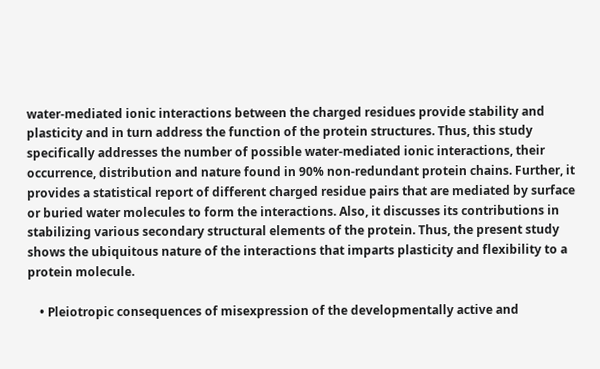water-mediated ionic interactions between the charged residues provide stability and plasticity and in turn address the function of the protein structures. Thus, this study specifically addresses the number of possible water-mediated ionic interactions, their occurrence, distribution and nature found in 90% non-redundant protein chains. Further, it provides a statistical report of different charged residue pairs that are mediated by surface or buried water molecules to form the interactions. Also, it discusses its contributions in stabilizing various secondary structural elements of the protein. Thus, the present study shows the ubiquitous nature of the interactions that imparts plasticity and flexibility to a protein molecule.

    • Pleiotropic consequences of misexpression of the developmentally active and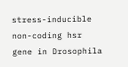stress-inducible non-coding hsr gene in Drosophila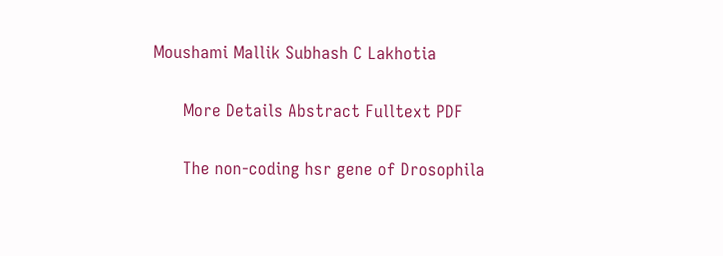Moushami Mallik Subhash C Lakhotia

      More Details Abstract Fulltext PDF

      The non-coding hsr gene of Drosophila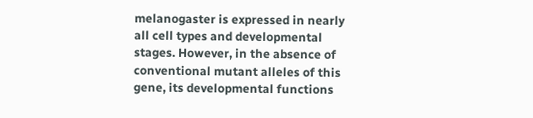melanogaster is expressed in nearly all cell types and developmental stages. However, in the absence of conventional mutant alleles of this gene, its developmental functions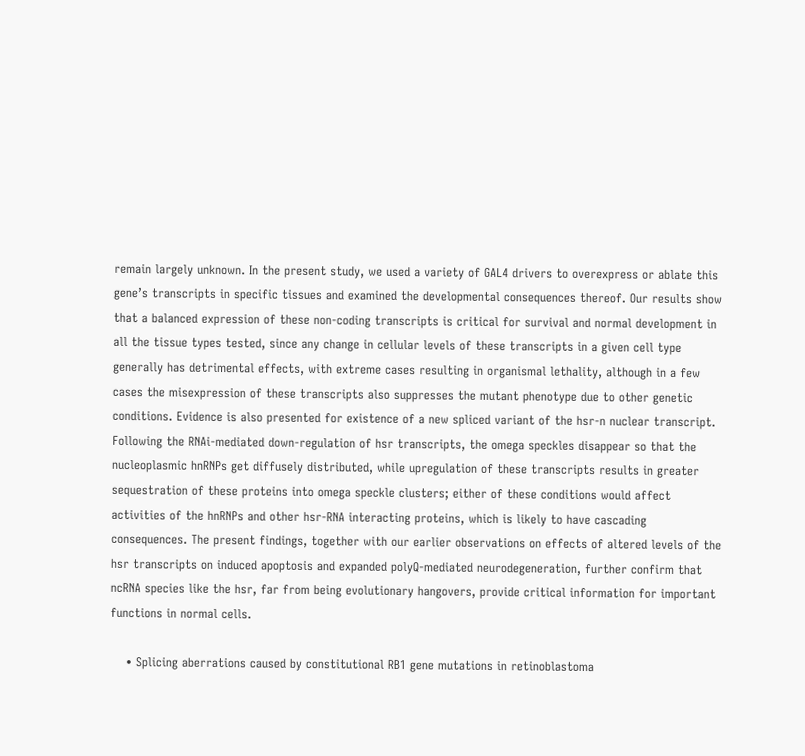remain largely unknown. In the present study, we used a variety of GAL4 drivers to overexpress or ablate this gene’s transcripts in specific tissues and examined the developmental consequences thereof. Our results show that a balanced expression of these non-coding transcripts is critical for survival and normal development in all the tissue types tested, since any change in cellular levels of these transcripts in a given cell type generally has detrimental effects, with extreme cases resulting in organismal lethality, although in a few cases the misexpression of these transcripts also suppresses the mutant phenotype due to other genetic conditions. Evidence is also presented for existence of a new spliced variant of the hsr-n nuclear transcript. Following the RNAi-mediated down-regulation of hsr transcripts, the omega speckles disappear so that the nucleoplasmic hnRNPs get diffusely distributed, while upregulation of these transcripts results in greater sequestration of these proteins into omega speckle clusters; either of these conditions would affect activities of the hnRNPs and other hsr-RNA interacting proteins, which is likely to have cascading consequences. The present findings, together with our earlier observations on effects of altered levels of the hsr transcripts on induced apoptosis and expanded polyQ-mediated neurodegeneration, further confirm that ncRNA species like the hsr, far from being evolutionary hangovers, provide critical information for important functions in normal cells.

    • Splicing aberrations caused by constitutional RB1 gene mutations in retinoblastoma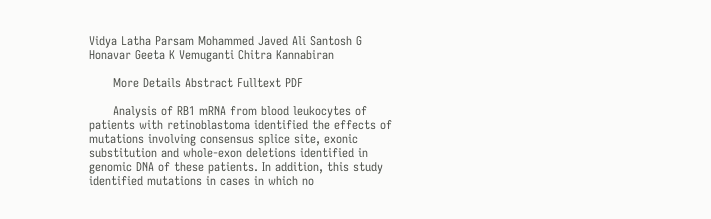Vidya Latha Parsam Mohammed Javed Ali Santosh G Honavar Geeta K Vemuganti Chitra Kannabiran

      More Details Abstract Fulltext PDF

      Analysis of RB1 mRNA from blood leukocytes of patients with retinoblastoma identified the effects of mutations involving consensus splice site, exonic substitution and whole-exon deletions identified in genomic DNA of these patients. In addition, this study identified mutations in cases in which no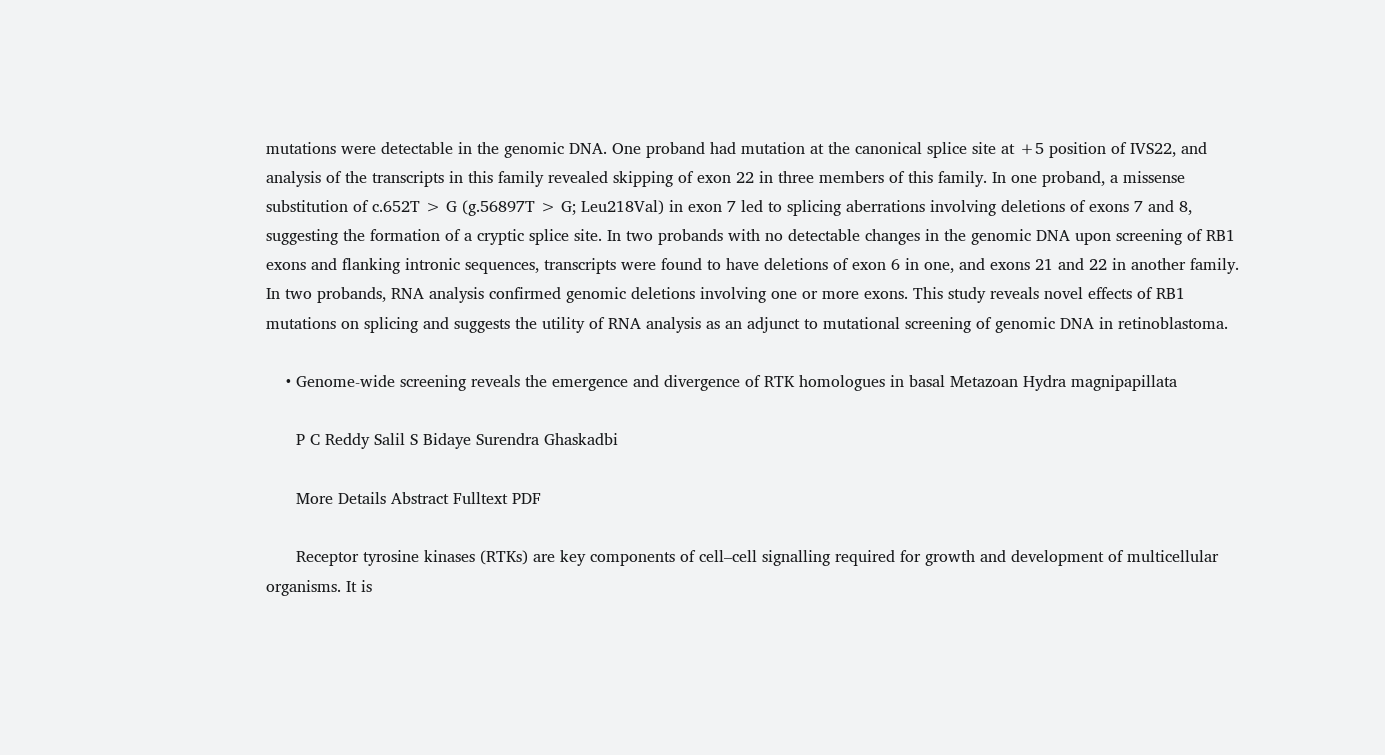mutations were detectable in the genomic DNA. One proband had mutation at the canonical splice site at +5 position of IVS22, and analysis of the transcripts in this family revealed skipping of exon 22 in three members of this family. In one proband, a missense substitution of c.652T > G (g.56897T > G; Leu218Val) in exon 7 led to splicing aberrations involving deletions of exons 7 and 8, suggesting the formation of a cryptic splice site. In two probands with no detectable changes in the genomic DNA upon screening of RB1 exons and flanking intronic sequences, transcripts were found to have deletions of exon 6 in one, and exons 21 and 22 in another family. In two probands, RNA analysis confirmed genomic deletions involving one or more exons. This study reveals novel effects of RB1 mutations on splicing and suggests the utility of RNA analysis as an adjunct to mutational screening of genomic DNA in retinoblastoma.

    • Genome-wide screening reveals the emergence and divergence of RTK homologues in basal Metazoan Hydra magnipapillata

      P C Reddy Salil S Bidaye Surendra Ghaskadbi

      More Details Abstract Fulltext PDF

      Receptor tyrosine kinases (RTKs) are key components of cell–cell signalling required for growth and development of multicellular organisms. It is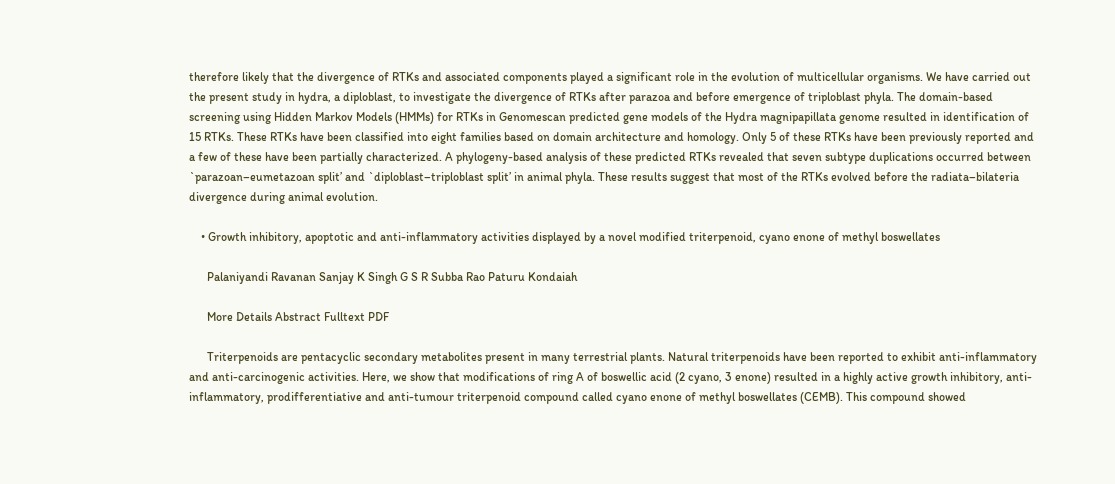therefore likely that the divergence of RTKs and associated components played a significant role in the evolution of multicellular organisms. We have carried out the present study in hydra, a diploblast, to investigate the divergence of RTKs after parazoa and before emergence of triploblast phyla. The domain-based screening using Hidden Markov Models (HMMs) for RTKs in Genomescan predicted gene models of the Hydra magnipapillata genome resulted in identification of 15 RTKs. These RTKs have been classified into eight families based on domain architecture and homology. Only 5 of these RTKs have been previously reported and a few of these have been partially characterized. A phylogeny-based analysis of these predicted RTKs revealed that seven subtype duplications occurred between `parazoan–eumetazoan split’ and `diploblast–triploblast split’ in animal phyla. These results suggest that most of the RTKs evolved before the radiata–bilateria divergence during animal evolution.

    • Growth inhibitory, apoptotic and anti-inflammatory activities displayed by a novel modified triterpenoid, cyano enone of methyl boswellates

      Palaniyandi Ravanan Sanjay K Singh G S R Subba Rao Paturu Kondaiah

      More Details Abstract Fulltext PDF

      Triterpenoids are pentacyclic secondary metabolites present in many terrestrial plants. Natural triterpenoids have been reported to exhibit anti-inflammatory and anti-carcinogenic activities. Here, we show that modifications of ring A of boswellic acid (2 cyano, 3 enone) resulted in a highly active growth inhibitory, anti-inflammatory, prodifferentiative and anti-tumour triterpenoid compound called cyano enone of methyl boswellates (CEMB). This compound showed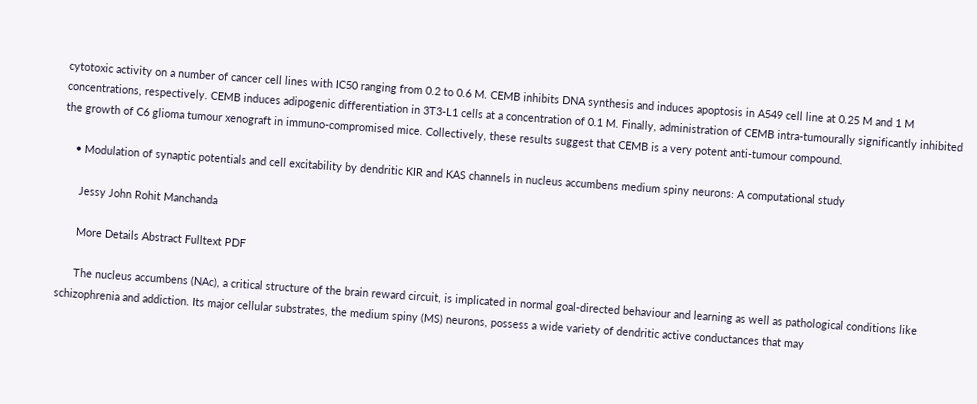cytotoxic activity on a number of cancer cell lines with IC50 ranging from 0.2 to 0.6 M. CEMB inhibits DNA synthesis and induces apoptosis in A549 cell line at 0.25 M and 1 M concentrations, respectively. CEMB induces adipogenic differentiation in 3T3-L1 cells at a concentration of 0.1 M. Finally, administration of CEMB intra-tumourally significantly inhibited the growth of C6 glioma tumour xenograft in immuno-compromised mice. Collectively, these results suggest that CEMB is a very potent anti-tumour compound.

    • Modulation of synaptic potentials and cell excitability by dendritic KIR and KAS channels in nucleus accumbens medium spiny neurons: A computational study

      Jessy John Rohit Manchanda

      More Details Abstract Fulltext PDF

      The nucleus accumbens (NAc), a critical structure of the brain reward circuit, is implicated in normal goal-directed behaviour and learning as well as pathological conditions like schizophrenia and addiction. Its major cellular substrates, the medium spiny (MS) neurons, possess a wide variety of dendritic active conductances that may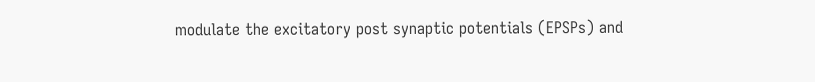modulate the excitatory post synaptic potentials (EPSPs) and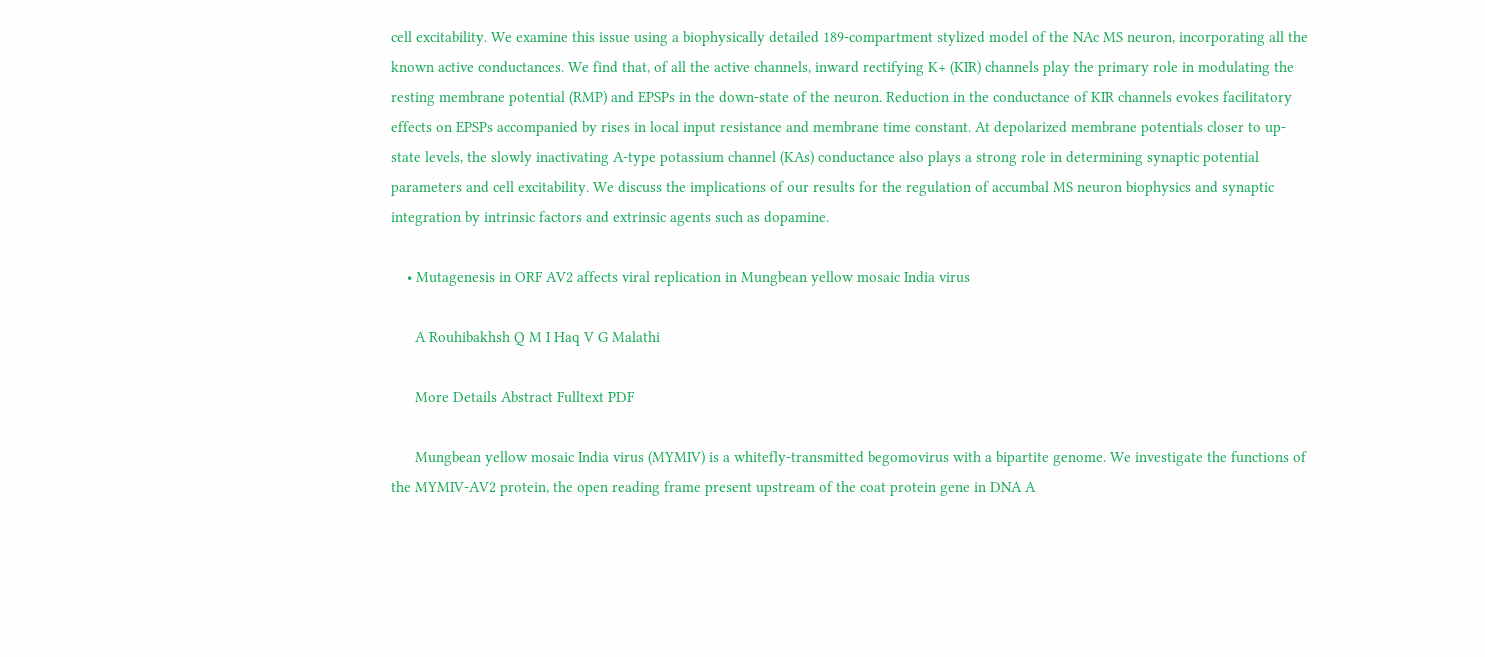cell excitability. We examine this issue using a biophysically detailed 189-compartment stylized model of the NAc MS neuron, incorporating all the known active conductances. We find that, of all the active channels, inward rectifying K+ (KIR) channels play the primary role in modulating the resting membrane potential (RMP) and EPSPs in the down-state of the neuron. Reduction in the conductance of KIR channels evokes facilitatory effects on EPSPs accompanied by rises in local input resistance and membrane time constant. At depolarized membrane potentials closer to up-state levels, the slowly inactivating A-type potassium channel (KAs) conductance also plays a strong role in determining synaptic potential parameters and cell excitability. We discuss the implications of our results for the regulation of accumbal MS neuron biophysics and synaptic integration by intrinsic factors and extrinsic agents such as dopamine.

    • Mutagenesis in ORF AV2 affects viral replication in Mungbean yellow mosaic India virus

      A Rouhibakhsh Q M I Haq V G Malathi

      More Details Abstract Fulltext PDF

      Mungbean yellow mosaic India virus (MYMIV) is a whitefly-transmitted begomovirus with a bipartite genome. We investigate the functions of the MYMIV-AV2 protein, the open reading frame present upstream of the coat protein gene in DNA A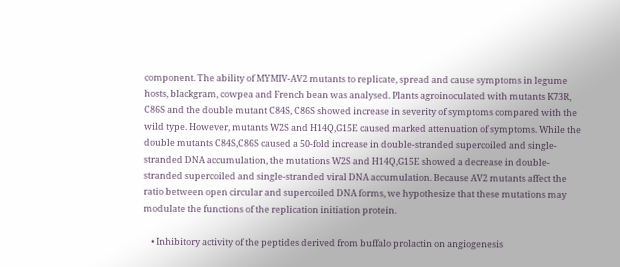component. The ability of MYMIV-AV2 mutants to replicate, spread and cause symptoms in legume hosts, blackgram, cowpea and French bean was analysed. Plants agroinoculated with mutants K73R, C86S and the double mutant C84S, C86S showed increase in severity of symptoms compared with the wild type. However, mutants W2S and H14Q,G15E caused marked attenuation of symptoms. While the double mutants C84S,C86S caused a 50-fold increase in double-stranded supercoiled and single-stranded DNA accumulation, the mutations W2S and H14Q,G15E showed a decrease in double-stranded supercoiled and single-stranded viral DNA accumulation. Because AV2 mutants affect the ratio between open circular and supercoiled DNA forms, we hypothesize that these mutations may modulate the functions of the replication initiation protein.

    • Inhibitory activity of the peptides derived from buffalo prolactin on angiogenesis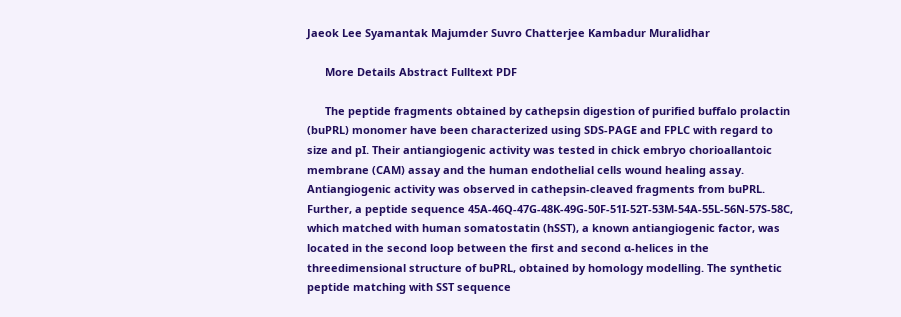Jaeok Lee Syamantak Majumder Suvro Chatterjee Kambadur Muralidhar

      More Details Abstract Fulltext PDF

      The peptide fragments obtained by cathepsin digestion of purified buffalo prolactin (buPRL) monomer have been characterized using SDS-PAGE and FPLC with regard to size and pI. Their antiangiogenic activity was tested in chick embryo chorioallantoic membrane (CAM) assay and the human endothelial cells wound healing assay. Antiangiogenic activity was observed in cathepsin-cleaved fragments from buPRL. Further, a peptide sequence 45A-46Q-47G-48K-49G-50F-51I-52T-53M-54A-55L-56N-57S-58C, which matched with human somatostatin (hSST), a known antiangiogenic factor, was located in the second loop between the first and second α-helices in the threedimensional structure of buPRL, obtained by homology modelling. The synthetic peptide matching with SST sequence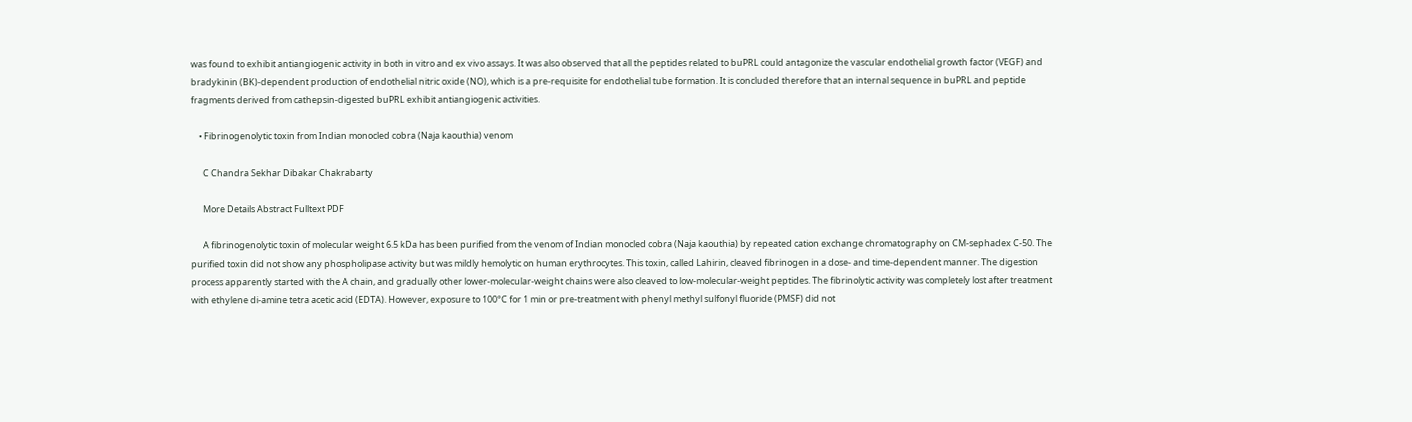was found to exhibit antiangiogenic activity in both in vitro and ex vivo assays. It was also observed that all the peptides related to buPRL could antagonize the vascular endothelial growth factor (VEGF) and bradykinin (BK)-dependent production of endothelial nitric oxide (NO), which is a pre-requisite for endothelial tube formation. It is concluded therefore that an internal sequence in buPRL and peptide fragments derived from cathepsin-digested buPRL exhibit antiangiogenic activities.

    • Fibrinogenolytic toxin from Indian monocled cobra (Naja kaouthia) venom

      C Chandra Sekhar Dibakar Chakrabarty

      More Details Abstract Fulltext PDF

      A fibrinogenolytic toxin of molecular weight 6.5 kDa has been purified from the venom of Indian monocled cobra (Naja kaouthia) by repeated cation exchange chromatography on CM-sephadex C-50. The purified toxin did not show any phospholipase activity but was mildly hemolytic on human erythrocytes. This toxin, called Lahirin, cleaved fibrinogen in a dose- and time-dependent manner. The digestion process apparently started with the A chain, and gradually other lower-molecular-weight chains were also cleaved to low-molecular-weight peptides. The fibrinolytic activity was completely lost after treatment with ethylene di-amine tetra acetic acid (EDTA). However, exposure to 100°C for 1 min or pre-treatment with phenyl methyl sulfonyl fluoride (PMSF) did not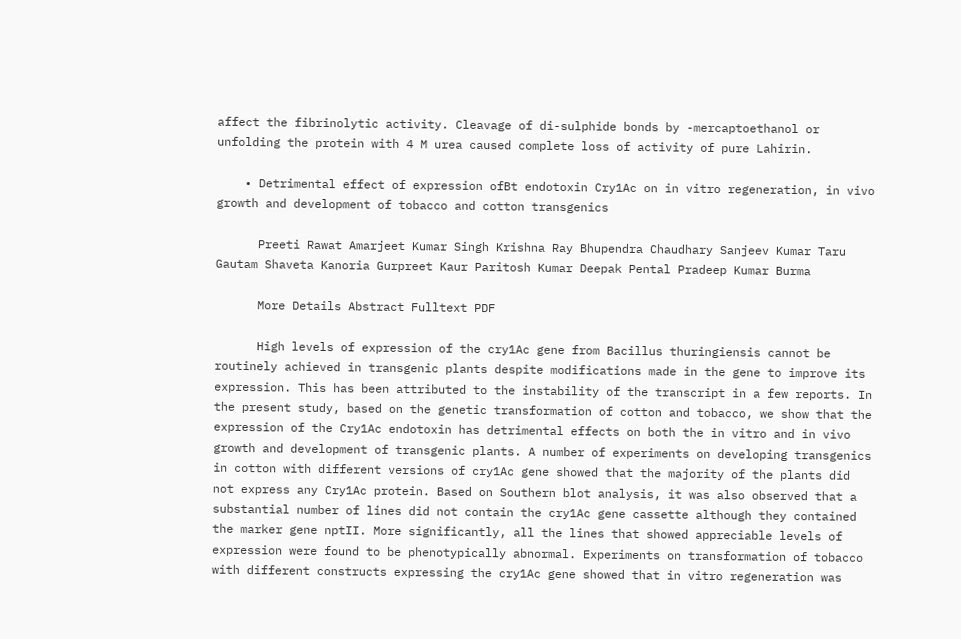affect the fibrinolytic activity. Cleavage of di-sulphide bonds by -mercaptoethanol or unfolding the protein with 4 M urea caused complete loss of activity of pure Lahirin.

    • Detrimental effect of expression ofBt endotoxin Cry1Ac on in vitro regeneration, in vivo growth and development of tobacco and cotton transgenics

      Preeti Rawat Amarjeet Kumar Singh Krishna Ray Bhupendra Chaudhary Sanjeev Kumar Taru Gautam Shaveta Kanoria Gurpreet Kaur Paritosh Kumar Deepak Pental Pradeep Kumar Burma

      More Details Abstract Fulltext PDF

      High levels of expression of the cry1Ac gene from Bacillus thuringiensis cannot be routinely achieved in transgenic plants despite modifications made in the gene to improve its expression. This has been attributed to the instability of the transcript in a few reports. In the present study, based on the genetic transformation of cotton and tobacco, we show that the expression of the Cry1Ac endotoxin has detrimental effects on both the in vitro and in vivo growth and development of transgenic plants. A number of experiments on developing transgenics in cotton with different versions of cry1Ac gene showed that the majority of the plants did not express any Cry1Ac protein. Based on Southern blot analysis, it was also observed that a substantial number of lines did not contain the cry1Ac gene cassette although they contained the marker gene nptII. More significantly, all the lines that showed appreciable levels of expression were found to be phenotypically abnormal. Experiments on transformation of tobacco with different constructs expressing the cry1Ac gene showed that in vitro regeneration was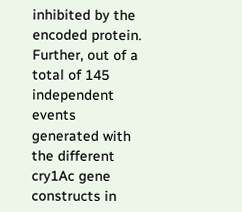inhibited by the encoded protein. Further, out of a total of 145 independent events generated with the different cry1Ac gene constructs in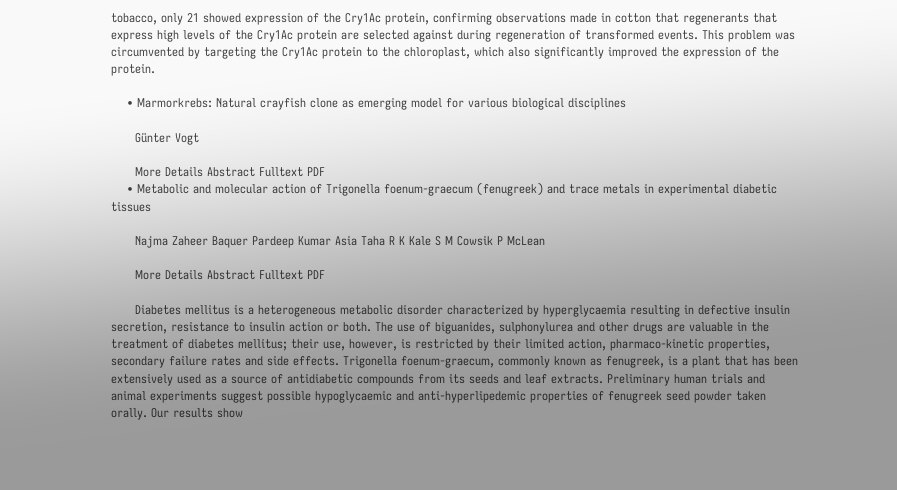tobacco, only 21 showed expression of the Cry1Ac protein, confirming observations made in cotton that regenerants that express high levels of the Cry1Ac protein are selected against during regeneration of transformed events. This problem was circumvented by targeting the Cry1Ac protein to the chloroplast, which also significantly improved the expression of the protein.

    • Marmorkrebs: Natural crayfish clone as emerging model for various biological disciplines

      Günter Vogt

      More Details Abstract Fulltext PDF
    • Metabolic and molecular action of Trigonella foenum-graecum (fenugreek) and trace metals in experimental diabetic tissues

      Najma Zaheer Baquer Pardeep Kumar Asia Taha R K Kale S M Cowsik P McLean

      More Details Abstract Fulltext PDF

      Diabetes mellitus is a heterogeneous metabolic disorder characterized by hyperglycaemia resulting in defective insulin secretion, resistance to insulin action or both. The use of biguanides, sulphonylurea and other drugs are valuable in the treatment of diabetes mellitus; their use, however, is restricted by their limited action, pharmaco-kinetic properties, secondary failure rates and side effects. Trigonella foenum-graecum, commonly known as fenugreek, is a plant that has been extensively used as a source of antidiabetic compounds from its seeds and leaf extracts. Preliminary human trials and animal experiments suggest possible hypoglycaemic and anti-hyperlipedemic properties of fenugreek seed powder taken orally. Our results show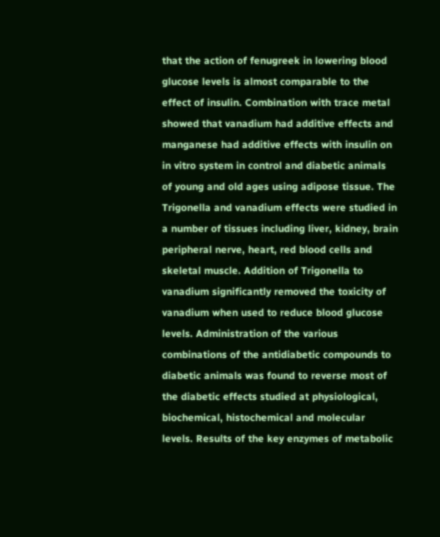that the action of fenugreek in lowering blood glucose levels is almost comparable to the effect of insulin. Combination with trace metal showed that vanadium had additive effects and manganese had additive effects with insulin on in vitro system in control and diabetic animals of young and old ages using adipose tissue. The Trigonella and vanadium effects were studied in a number of tissues including liver, kidney, brain peripheral nerve, heart, red blood cells and skeletal muscle. Addition of Trigonella to vanadium significantly removed the toxicity of vanadium when used to reduce blood glucose levels. Administration of the various combinations of the antidiabetic compounds to diabetic animals was found to reverse most of the diabetic effects studied at physiological, biochemical, histochemical and molecular levels. Results of the key enzymes of metabolic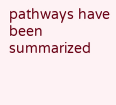pathways have been summarized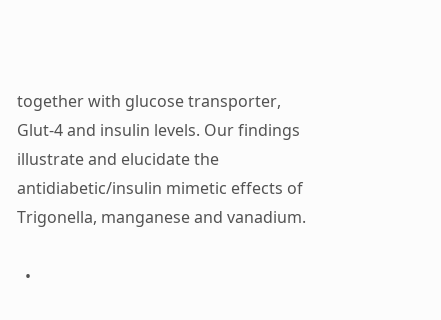together with glucose transporter, Glut-4 and insulin levels. Our findings illustrate and elucidate the antidiabetic/insulin mimetic effects of Trigonella, manganese and vanadium.

  •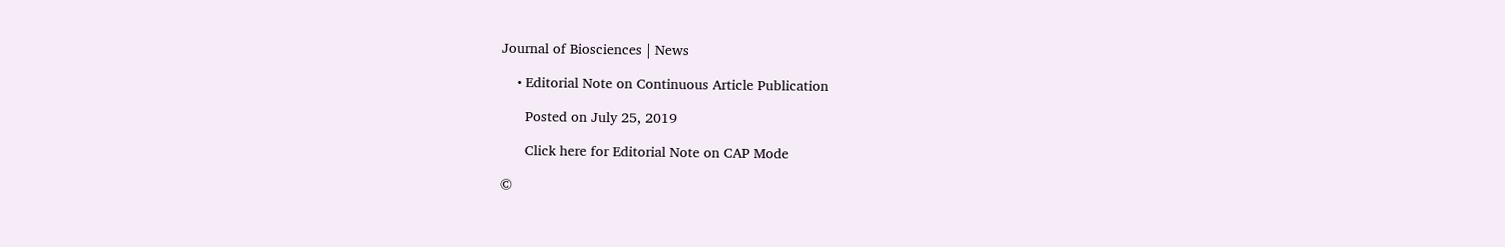Journal of Biosciences | News

    • Editorial Note on Continuous Article Publication

      Posted on July 25, 2019

      Click here for Editorial Note on CAP Mode

©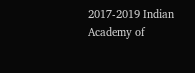2017-2019 Indian Academy of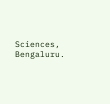Sciences, Bengaluru.